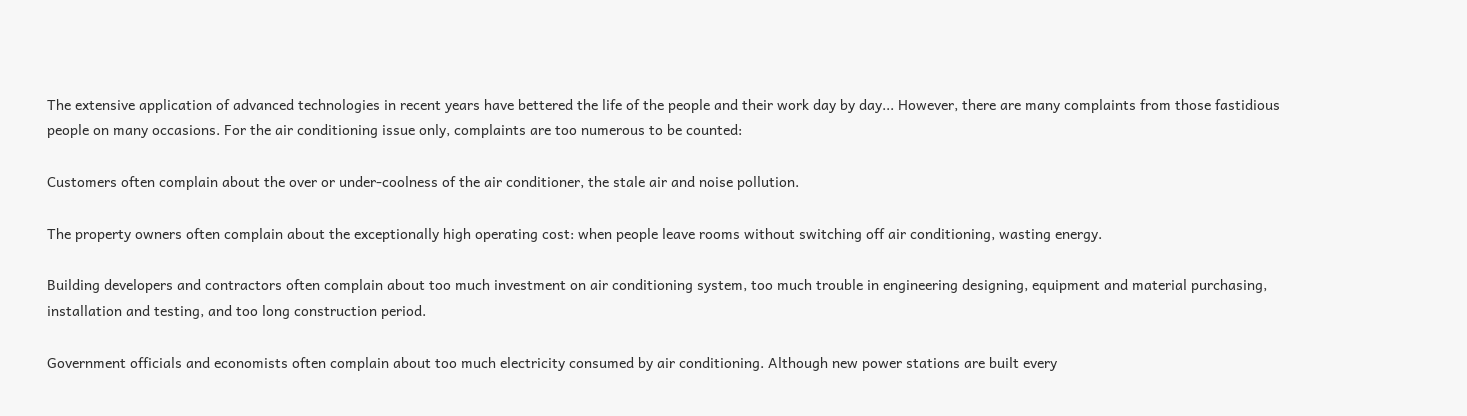The extensive application of advanced technologies in recent years have bettered the life of the people and their work day by day... However, there are many complaints from those fastidious people on many occasions. For the air conditioning issue only, complaints are too numerous to be counted:

Customers often complain about the over or under-coolness of the air conditioner, the stale air and noise pollution.

The property owners often complain about the exceptionally high operating cost: when people leave rooms without switching off air conditioning, wasting energy.

Building developers and contractors often complain about too much investment on air conditioning system, too much trouble in engineering designing, equipment and material purchasing, installation and testing, and too long construction period.

Government officials and economists often complain about too much electricity consumed by air conditioning. Although new power stations are built every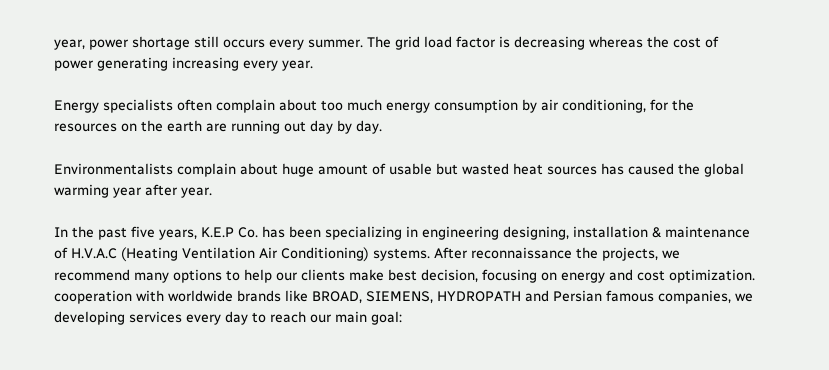year, power shortage still occurs every summer. The grid load factor is decreasing whereas the cost of power generating increasing every year.

Energy specialists often complain about too much energy consumption by air conditioning, for the resources on the earth are running out day by day.

Environmentalists complain about huge amount of usable but wasted heat sources has caused the global warming year after year.

In the past five years, K.E.P Co. has been specializing in engineering designing, installation & maintenance of H.V.A.C (Heating Ventilation Air Conditioning) systems. After reconnaissance the projects, we recommend many options to help our clients make best decision, focusing on energy and cost optimization. cooperation with worldwide brands like BROAD, SIEMENS, HYDROPATH and Persian famous companies, we developing services every day to reach our main goal: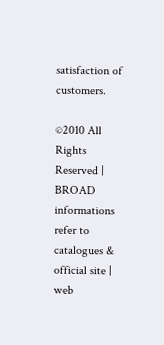satisfaction of customers.

©2010 All Rights Reserved | BROAD informations refer to catalogues & official site | web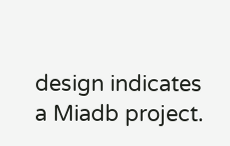design indicates a Miadb project.